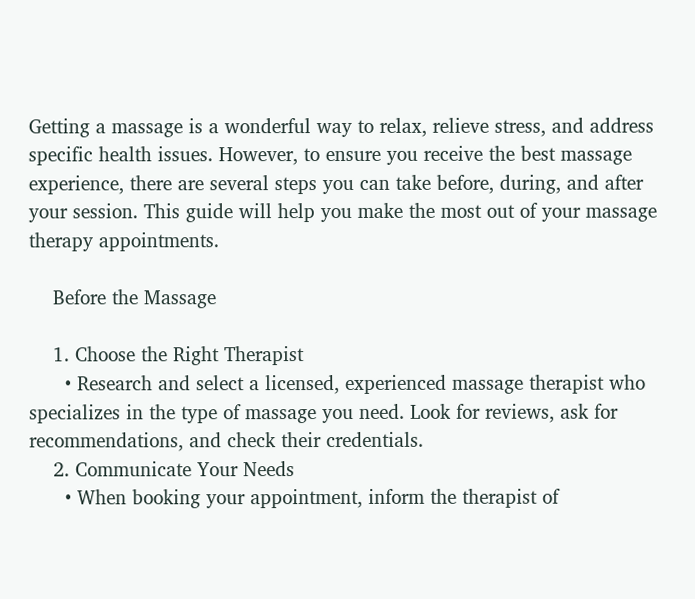Getting a massage is a wonderful way to relax, relieve stress, and address specific health issues. However, to ensure you receive the best massage experience, there are several steps you can take before, during, and after your session. This guide will help you make the most out of your massage therapy appointments.

    Before the Massage

    1. Choose the Right Therapist
      • Research and select a licensed, experienced massage therapist who specializes in the type of massage you need. Look for reviews, ask for recommendations, and check their credentials.
    2. Communicate Your Needs
      • When booking your appointment, inform the therapist of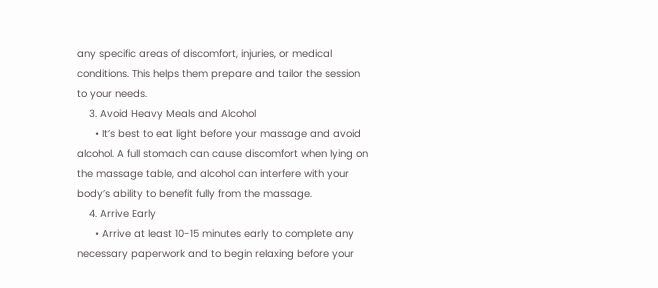any specific areas of discomfort, injuries, or medical conditions. This helps them prepare and tailor the session to your needs.
    3. Avoid Heavy Meals and Alcohol
      • It’s best to eat light before your massage and avoid alcohol. A full stomach can cause discomfort when lying on the massage table, and alcohol can interfere with your body’s ability to benefit fully from the massage.
    4. Arrive Early
      • Arrive at least 10-15 minutes early to complete any necessary paperwork and to begin relaxing before your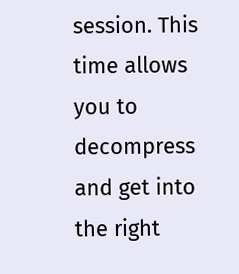session. This time allows you to decompress and get into the right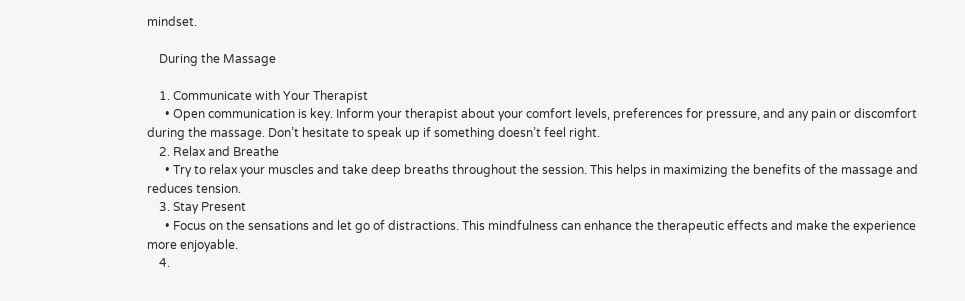mindset.

    During the Massage

    1. Communicate with Your Therapist
      • Open communication is key. Inform your therapist about your comfort levels, preferences for pressure, and any pain or discomfort during the massage. Don’t hesitate to speak up if something doesn’t feel right.
    2. Relax and Breathe
      • Try to relax your muscles and take deep breaths throughout the session. This helps in maximizing the benefits of the massage and reduces tension.
    3. Stay Present
      • Focus on the sensations and let go of distractions. This mindfulness can enhance the therapeutic effects and make the experience more enjoyable.
    4.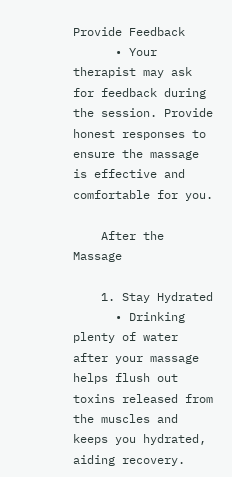Provide Feedback
      • Your therapist may ask for feedback during the session. Provide honest responses to ensure the massage is effective and comfortable for you.

    After the Massage

    1. Stay Hydrated
      • Drinking plenty of water after your massage helps flush out toxins released from the muscles and keeps you hydrated, aiding recovery.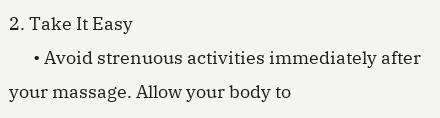2. Take It Easy
      • Avoid strenuous activities immediately after your massage. Allow your body to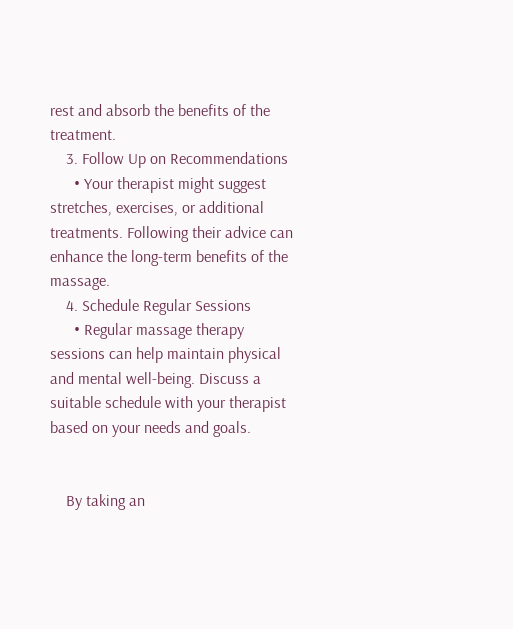rest and absorb the benefits of the treatment.
    3. Follow Up on Recommendations
      • Your therapist might suggest stretches, exercises, or additional treatments. Following their advice can enhance the long-term benefits of the massage.
    4. Schedule Regular Sessions
      • Regular massage therapy sessions can help maintain physical and mental well-being. Discuss a suitable schedule with your therapist based on your needs and goals.


    By taking an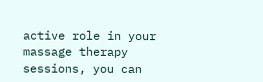active role in your massage therapy sessions, you can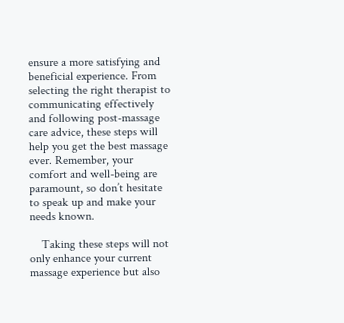ensure a more satisfying and beneficial experience. From selecting the right therapist to communicating effectively and following post-massage care advice, these steps will help you get the best massage ever. Remember, your comfort and well-being are paramount, so don’t hesitate to speak up and make your needs known.

    Taking these steps will not only enhance your current massage experience but also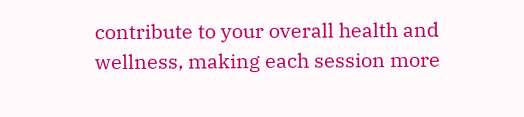contribute to your overall health and wellness, making each session more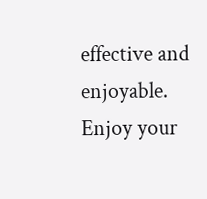effective and enjoyable. Enjoy your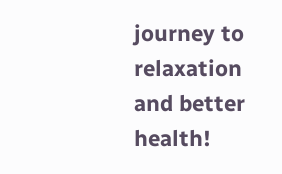journey to relaxation and better health!